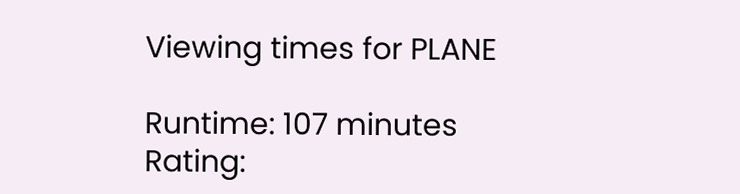Viewing times for PLANE

Runtime: 107 minutes
Rating: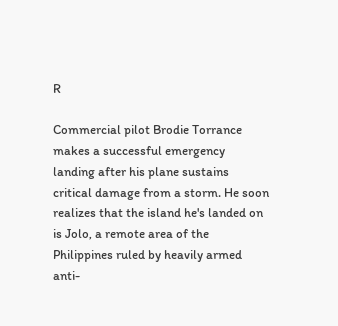R

Commercial pilot Brodie Torrance makes a successful emergency landing after his plane sustains critical damage from a storm. He soon realizes that the island he's landed on is Jolo, a remote area of the Philippines ruled by heavily armed anti-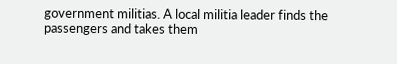government militias. A local militia leader finds the passengers and takes them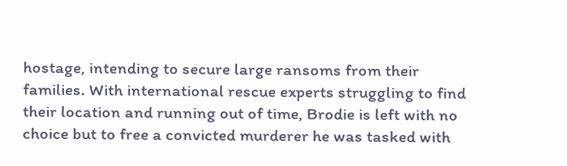hostage, intending to secure large ransoms from their families. With international rescue experts struggling to find their location and running out of time, Brodie is left with no choice but to free a convicted murderer he was tasked with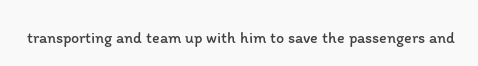transporting and team up with him to save the passengers and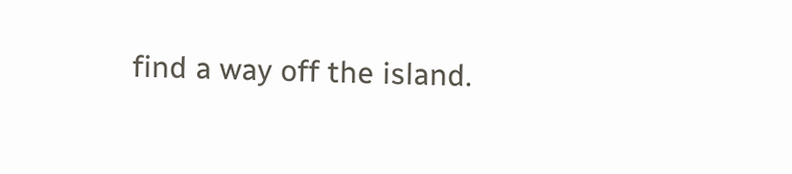find a way off the island.